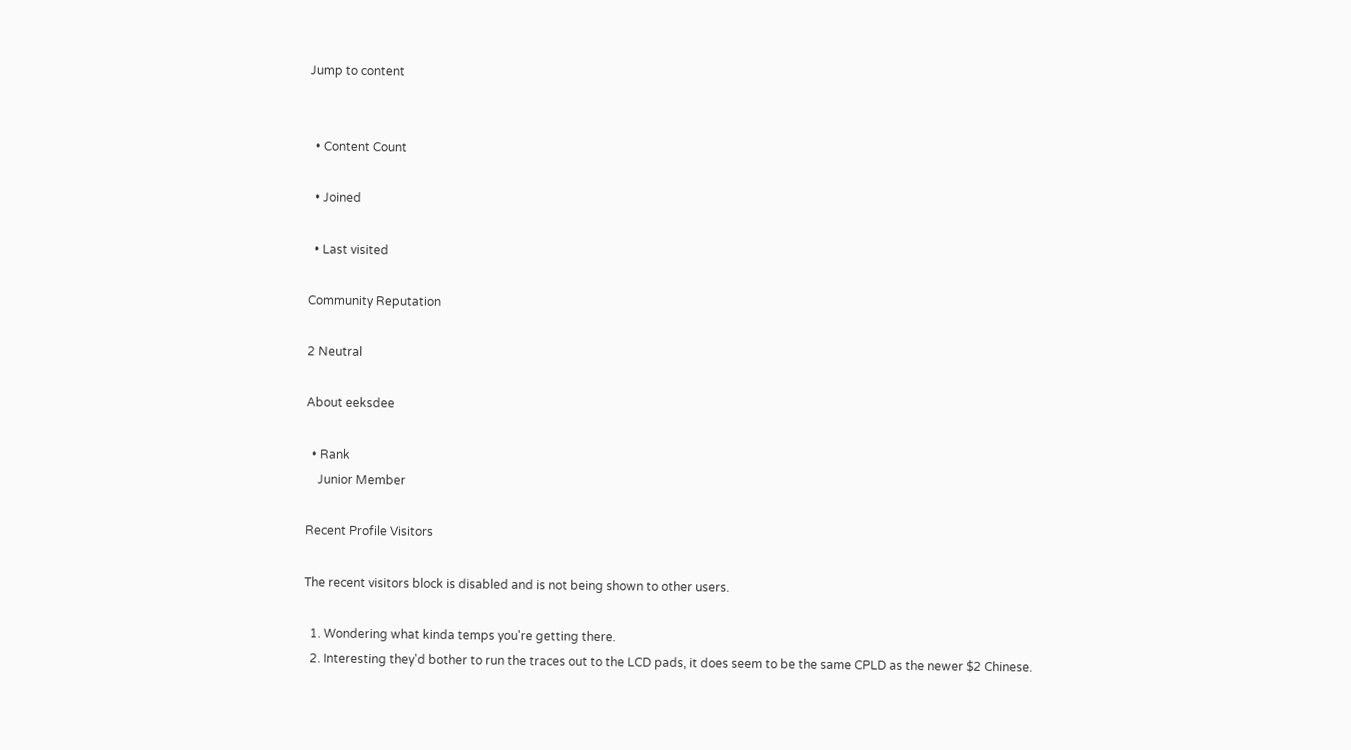Jump to content


  • Content Count

  • Joined

  • Last visited

Community Reputation

2 Neutral

About eeksdee

  • Rank
    Junior Member

Recent Profile Visitors

The recent visitors block is disabled and is not being shown to other users.

  1. Wondering what kinda temps you're getting there.
  2. Interesting they'd bother to run the traces out to the LCD pads, it does seem to be the same CPLD as the newer $2 Chinese.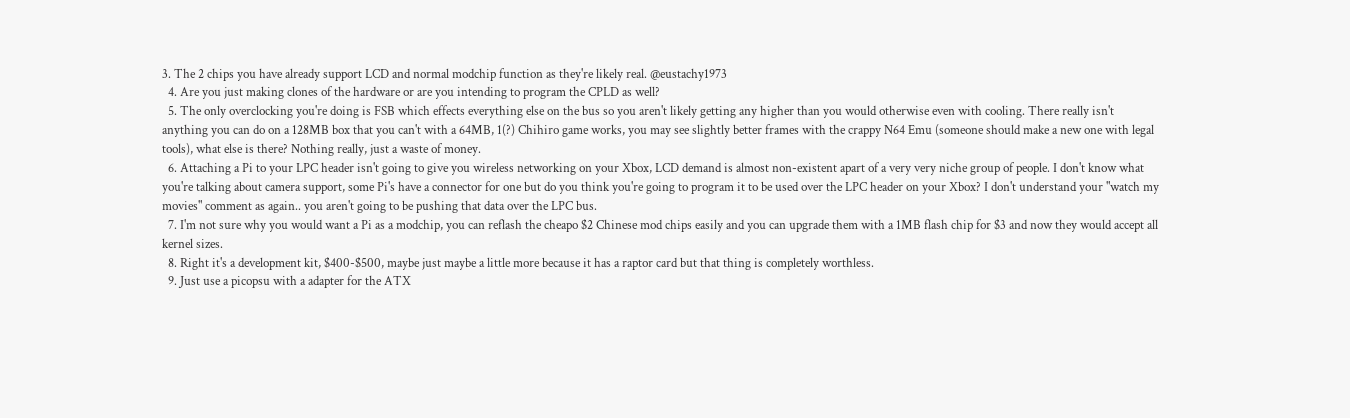3. The 2 chips you have already support LCD and normal modchip function as they're likely real. @eustachy1973
  4. Are you just making clones of the hardware or are you intending to program the CPLD as well?
  5. The only overclocking you're doing is FSB which effects everything else on the bus so you aren't likely getting any higher than you would otherwise even with cooling. There really isn't anything you can do on a 128MB box that you can't with a 64MB, 1(?) Chihiro game works, you may see slightly better frames with the crappy N64 Emu (someone should make a new one with legal tools), what else is there? Nothing really, just a waste of money.
  6. Attaching a Pi to your LPC header isn't going to give you wireless networking on your Xbox, LCD demand is almost non-existent apart of a very very niche group of people. I don't know what you're talking about camera support, some Pi's have a connector for one but do you think you're going to program it to be used over the LPC header on your Xbox? I don't understand your "watch my movies" comment as again.. you aren't going to be pushing that data over the LPC bus.
  7. I'm not sure why you would want a Pi as a modchip, you can reflash the cheapo $2 Chinese mod chips easily and you can upgrade them with a 1MB flash chip for $3 and now they would accept all kernel sizes.
  8. Right it's a development kit, $400-$500, maybe just maybe a little more because it has a raptor card but that thing is completely worthless.
  9. Just use a picopsu with a adapter for the ATX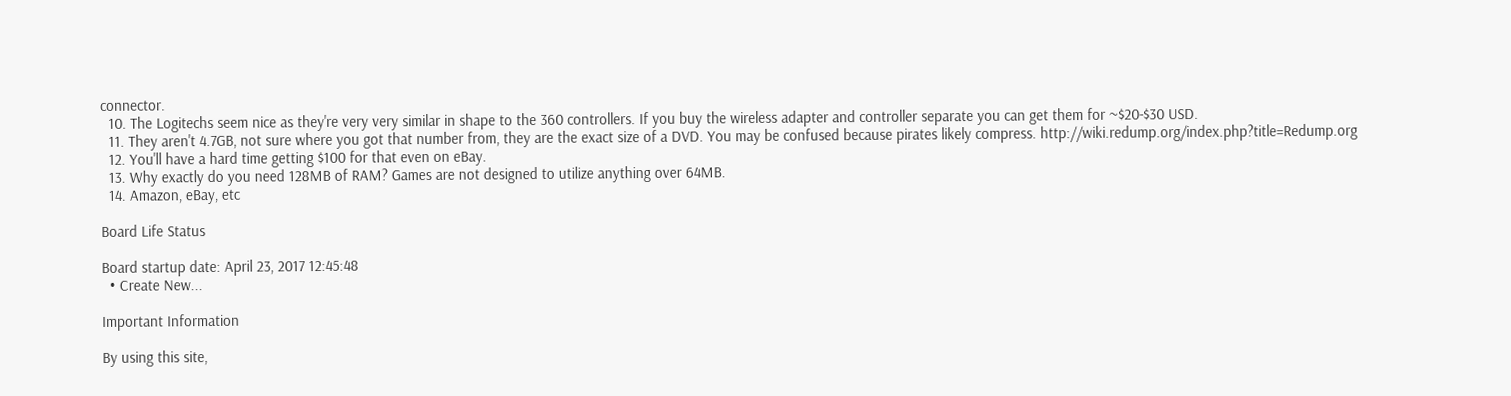connector.
  10. The Logitechs seem nice as they're very very similar in shape to the 360 controllers. If you buy the wireless adapter and controller separate you can get them for ~$20-$30 USD.
  11. They aren't 4.7GB, not sure where you got that number from, they are the exact size of a DVD. You may be confused because pirates likely compress. http://wiki.redump.org/index.php?title=Redump.org
  12. You'll have a hard time getting $100 for that even on eBay.
  13. Why exactly do you need 128MB of RAM? Games are not designed to utilize anything over 64MB.
  14. Amazon, eBay, etc

Board Life Status

Board startup date: April 23, 2017 12:45:48
  • Create New...

Important Information

By using this site,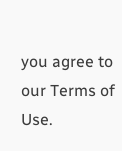you agree to our Terms of Use.